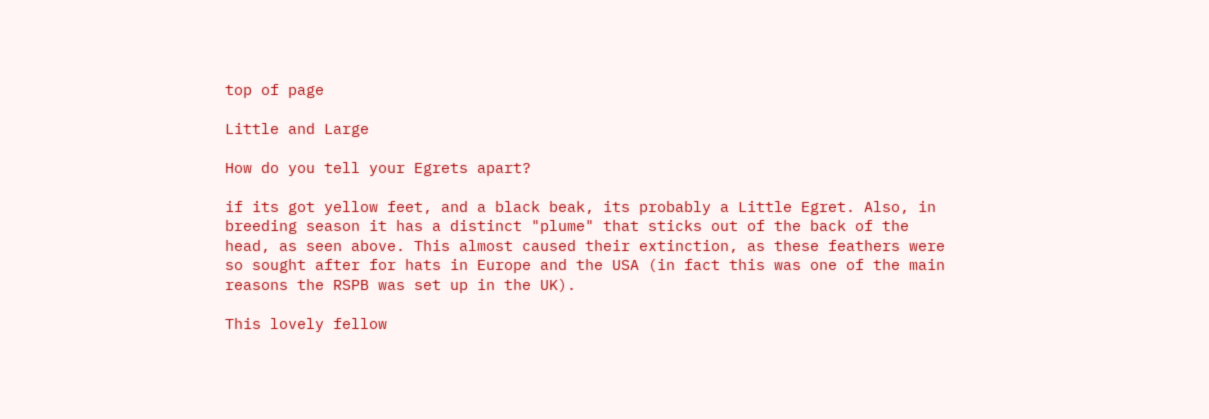top of page

Little and Large

How do you tell your Egrets apart?

if its got yellow feet, and a black beak, its probably a Little Egret. Also, in breeding season it has a distinct "plume" that sticks out of the back of the head, as seen above. This almost caused their extinction, as these feathers were so sought after for hats in Europe and the USA (in fact this was one of the main reasons the RSPB was set up in the UK).

This lovely fellow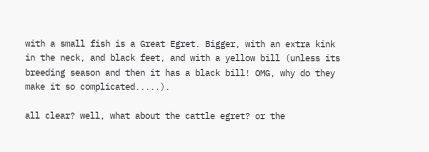with a small fish is a Great Egret. Bigger, with an extra kink in the neck, and black feet, and with a yellow bill (unless its breeding season and then it has a black bill! OMG, why do they make it so complicated.....).

all clear? well, what about the cattle egret? or the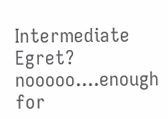Intermediate Egret? nooooo....enough for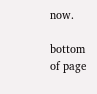now.

bottom of page